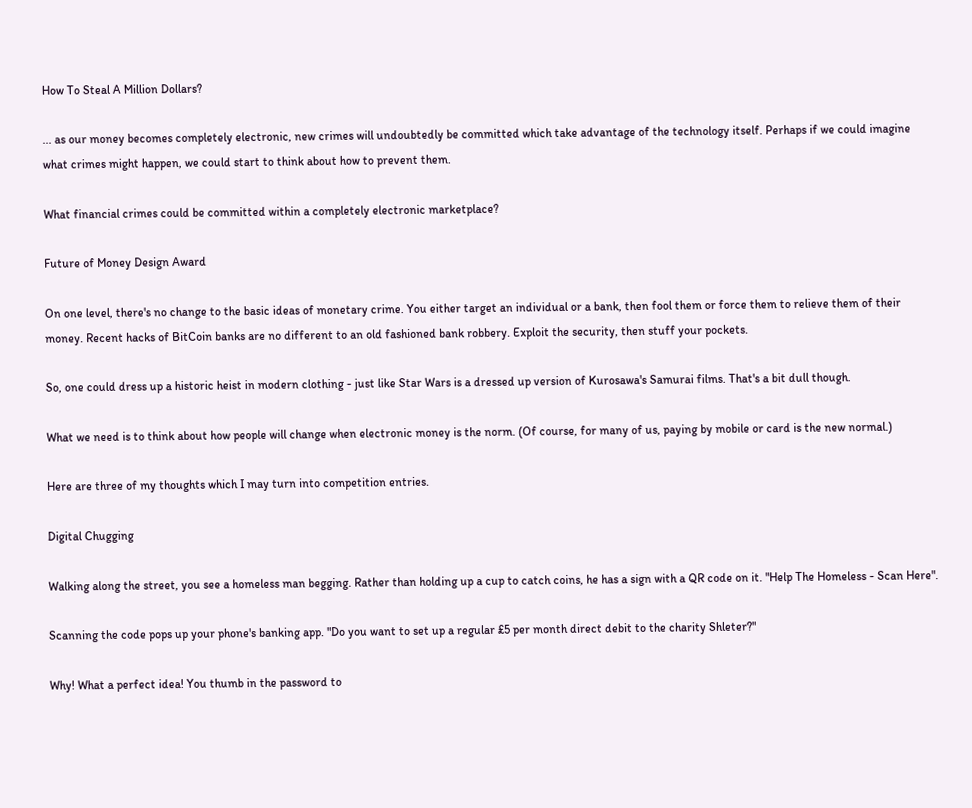How To Steal A Million Dollars?

... as our money becomes completely electronic, new crimes will undoubtedly be committed which take advantage of the technology itself. Perhaps if we could imagine what crimes might happen, we could start to think about how to prevent them.

What financial crimes could be committed within a completely electronic marketplace?

Future of Money Design Award

On one level, there's no change to the basic ideas of monetary crime. You either target an individual or a bank, then fool them or force them to relieve them of their money. Recent hacks of BitCoin banks are no different to an old fashioned bank robbery. Exploit the security, then stuff your pockets.

So, one could dress up a historic heist in modern clothing - just like Star Wars is a dressed up version of Kurosawa's Samurai films. That's a bit dull though.

What we need is to think about how people will change when electronic money is the norm. (Of course, for many of us, paying by mobile or card is the new normal.)

Here are three of my thoughts which I may turn into competition entries.

Digital Chugging

Walking along the street, you see a homeless man begging. Rather than holding up a cup to catch coins, he has a sign with a QR code on it. "Help The Homeless - Scan Here".

Scanning the code pops up your phone's banking app. "Do you want to set up a regular £5 per month direct debit to the charity Shleter?"

Why! What a perfect idea! You thumb in the password to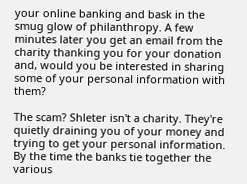your online banking and bask in the smug glow of philanthropy. A few minutes later you get an email from the charity thanking you for your donation and, would you be interested in sharing some of your personal information with them?

The scam? Shleter isn't a charity. They're quietly draining you of your money and trying to get your personal information. By the time the banks tie together the various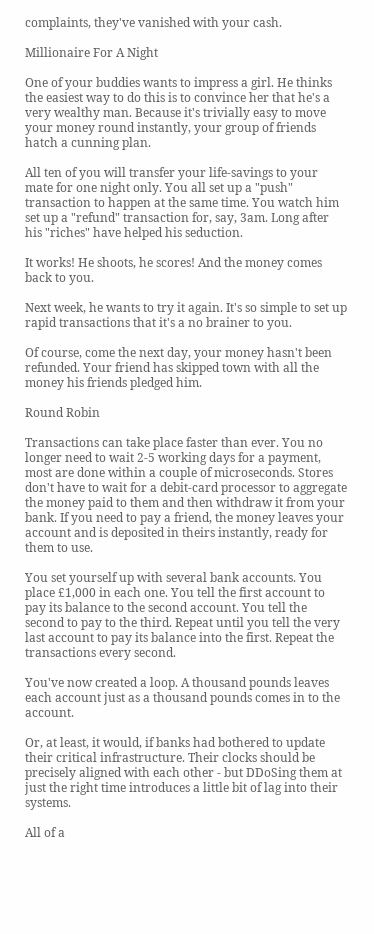complaints, they've vanished with your cash.

Millionaire For A Night

One of your buddies wants to impress a girl. He thinks the easiest way to do this is to convince her that he's a very wealthy man. Because it's trivially easy to move your money round instantly, your group of friends hatch a cunning plan.

All ten of you will transfer your life-savings to your mate for one night only. You all set up a "push" transaction to happen at the same time. You watch him set up a "refund" transaction for, say, 3am. Long after his "riches" have helped his seduction.

It works! He shoots, he scores! And the money comes back to you.

Next week, he wants to try it again. It's so simple to set up rapid transactions that it's a no brainer to you.

Of course, come the next day, your money hasn't been refunded. Your friend has skipped town with all the money his friends pledged him.

Round Robin

Transactions can take place faster than ever. You no longer need to wait 2-5 working days for a payment, most are done within a couple of microseconds. Stores don't have to wait for a debit-card processor to aggregate the money paid to them and then withdraw it from your bank. If you need to pay a friend, the money leaves your account and is deposited in theirs instantly, ready for them to use.

You set yourself up with several bank accounts. You place £1,000 in each one. You tell the first account to pay its balance to the second account. You tell the second to pay to the third. Repeat until you tell the very last account to pay its balance into the first. Repeat the transactions every second.

You've now created a loop. A thousand pounds leaves each account just as a thousand pounds comes in to the account.

Or, at least, it would, if banks had bothered to update their critical infrastructure. Their clocks should be precisely aligned with each other - but DDoSing them at just the right time introduces a little bit of lag into their systems.

All of a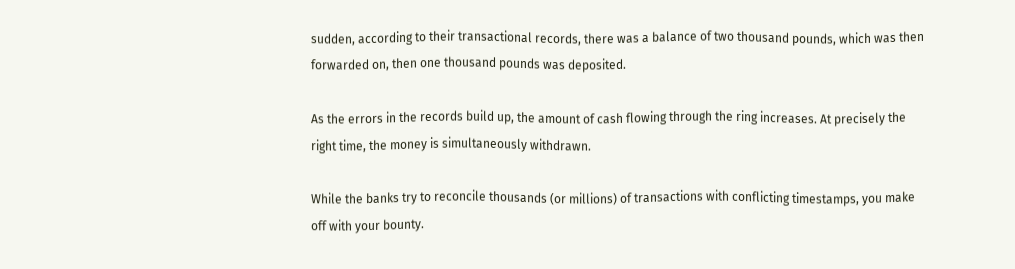sudden, according to their transactional records, there was a balance of two thousand pounds, which was then forwarded on, then one thousand pounds was deposited.

As the errors in the records build up, the amount of cash flowing through the ring increases. At precisely the right time, the money is simultaneously withdrawn.

While the banks try to reconcile thousands (or millions) of transactions with conflicting timestamps, you make off with your bounty.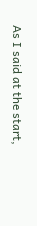As I said at the start,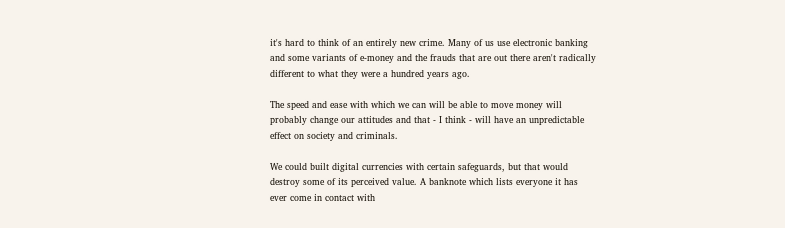it's hard to think of an entirely new crime. Many of us use electronic banking and some variants of e-money and the frauds that are out there aren't radically different to what they were a hundred years ago.

The speed and ease with which we can will be able to move money will probably change our attitudes and that - I think - will have an unpredictable effect on society and criminals.

We could built digital currencies with certain safeguards, but that would destroy some of its perceived value. A banknote which lists everyone it has ever come in contact with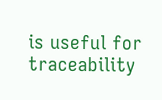is useful for traceability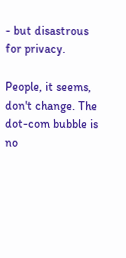- but disastrous for privacy.

People, it seems, don't change. The dot-com bubble is no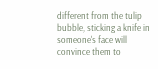different from the tulip bubble, sticking a knife in someone's face will convince them to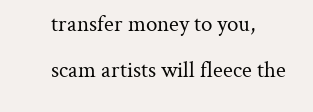transfer money to you, scam artists will fleece the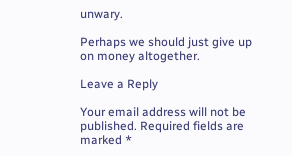unwary.

Perhaps we should just give up on money altogether.

Leave a Reply

Your email address will not be published. Required fields are marked *